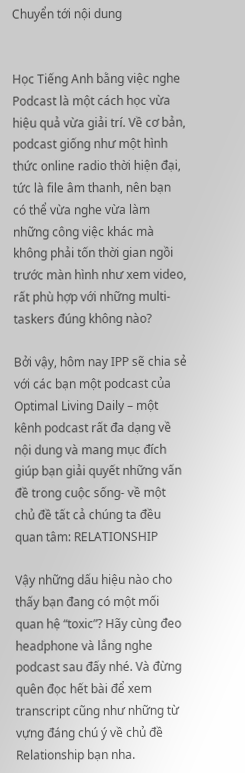Chuyển tới nội dung


Học Tiếng Anh bằng việc nghe Podcast là một cách học vừa hiệu quả vừa giải trí. Về cơ bản, podcast giống như một hình thức online radio thời hiện đại, tức là file âm thanh, nên bạn có thể vừa nghe vừa làm những công việc khác mà không phải tốn thời gian ngồi trước màn hình như xem video, rất phù hợp với những multi-taskers đúng không nào?

Bởi vậy, hôm nay IPP sẽ chia sẻ với các bạn một podcast của Optimal Living Daily – một kênh podcast rất đa dạng về nội dung và mang mục đích giúp bạn giải quyết những vấn đề trong cuộc sống- về một chủ đề tất cả chúng ta đều quan tâm: RELATIONSHIP

Vậy những dấu hiệu nào cho thấy bạn đang có một mối quan hệ “toxic”? Hãy cùng đeo headphone và lắng nghe podcast sau đấy nhé. Và đừng quên đọc hết bài để xem transcript cũng như những từ vựng đáng chú ý về chủ đề Relationship bạn nha.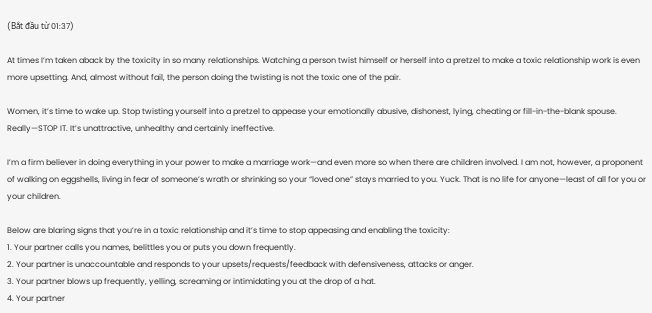(Bắt đầu từ 01:37)

At times I’m taken aback by the toxicity in so many relationships. Watching a person twist himself or herself into a pretzel to make a toxic relationship work is even more upsetting. And, almost without fail, the person doing the twisting is not the toxic one of the pair.

Women, it’s time to wake up. Stop twisting yourself into a pretzel to appease your emotionally abusive, dishonest, lying, cheating or fill-in-the-blank spouse. Really—STOP IT. It’s unattractive, unhealthy and certainly ineffective.

I’m a firm believer in doing everything in your power to make a marriage work—and even more so when there are children involved. I am not, however, a proponent of walking on eggshells, living in fear of someone’s wrath or shrinking so your “loved one” stays married to you. Yuck. That is no life for anyone—least of all for you or your children.

Below are blaring signs that you’re in a toxic relationship and it’s time to stop appeasing and enabling the toxicity:
1. Your partner calls you names, belittles you or puts you down frequently.
2. Your partner is unaccountable and responds to your upsets/requests/feedback with defensiveness, attacks or anger.
3. Your partner blows up frequently, yelling, screaming or intimidating you at the drop of a hat.
4. Your partner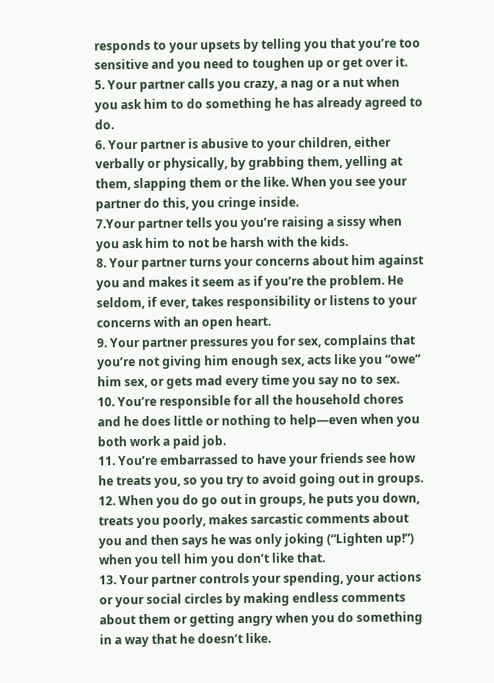responds to your upsets by telling you that you’re too sensitive and you need to toughen up or get over it.
5. Your partner calls you crazy, a nag or a nut when you ask him to do something he has already agreed to do.
6. Your partner is abusive to your children, either verbally or physically, by grabbing them, yelling at them, slapping them or the like. When you see your partner do this, you cringe inside.
7.Your partner tells you you’re raising a sissy when you ask him to not be harsh with the kids.
8. Your partner turns your concerns about him against you and makes it seem as if you’re the problem. He seldom, if ever, takes responsibility or listens to your concerns with an open heart.
9. Your partner pressures you for sex, complains that you’re not giving him enough sex, acts like you “owe” him sex, or gets mad every time you say no to sex.
10. You’re responsible for all the household chores and he does little or nothing to help—even when you both work a paid job.
11. You’re embarrassed to have your friends see how he treats you, so you try to avoid going out in groups.
12. When you do go out in groups, he puts you down, treats you poorly, makes sarcastic comments about you and then says he was only joking (“Lighten up!”) when you tell him you don’t like that.
13. Your partner controls your spending, your actions or your social circles by making endless comments about them or getting angry when you do something in a way that he doesn’t like.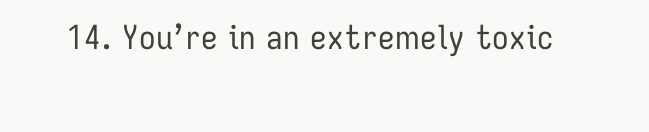14. You’re in an extremely toxic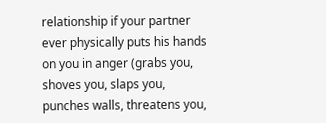relationship if your partner ever physically puts his hands on you in anger (grabs you, shoves you, slaps you, punches walls, threatens you,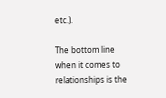etc.).

The bottom line when it comes to relationships is the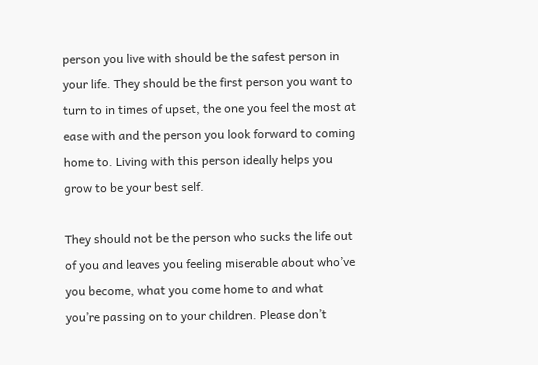person you live with should be the safest person in your life. They should be the first person you want to turn to in times of upset, the one you feel the most at ease with and the person you look forward to coming home to. Living with this person ideally helps you grow to be your best self.

They should not be the person who sucks the life out of you and leaves you feeling miserable about who’ve you become, what you come home to and what you’re passing on to your children. Please don’t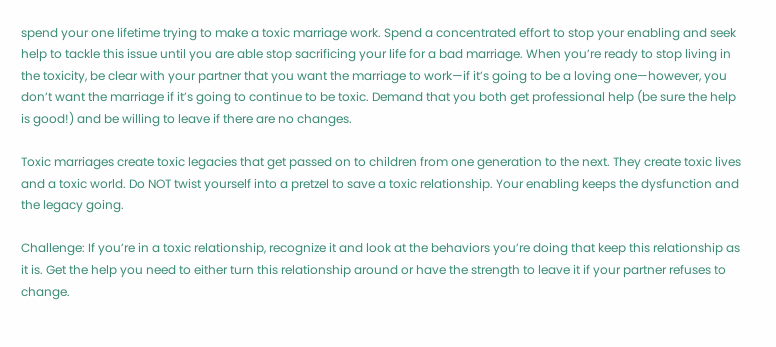spend your one lifetime trying to make a toxic marriage work. Spend a concentrated effort to stop your enabling and seek help to tackle this issue until you are able stop sacrificing your life for a bad marriage. When you’re ready to stop living in the toxicity, be clear with your partner that you want the marriage to work—if it’s going to be a loving one—however, you don’t want the marriage if it’s going to continue to be toxic. Demand that you both get professional help (be sure the help is good!) and be willing to leave if there are no changes.

Toxic marriages create toxic legacies that get passed on to children from one generation to the next. They create toxic lives and a toxic world. Do NOT twist yourself into a pretzel to save a toxic relationship. Your enabling keeps the dysfunction and the legacy going.

Challenge: If you’re in a toxic relationship, recognize it and look at the behaviors you’re doing that keep this relationship as it is. Get the help you need to either turn this relationship around or have the strength to leave it if your partner refuses to change.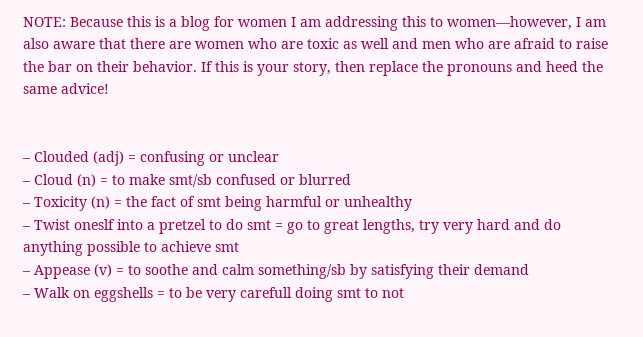NOTE: Because this is a blog for women I am addressing this to women—however, I am also aware that there are women who are toxic as well and men who are afraid to raise the bar on their behavior. If this is your story, then replace the pronouns and heed the same advice!


– Clouded (adj) = confusing or unclear
– Cloud (n) = to make smt/sb confused or blurred
– Toxicity (n) = the fact of smt being harmful or unhealthy
– Twist oneslf into a pretzel to do smt = go to great lengths, try very hard and do anything possible to achieve smt
– Appease (v) = to soothe and calm something/sb by satisfying their demand
– Walk on eggshells = to be very carefull doing smt to not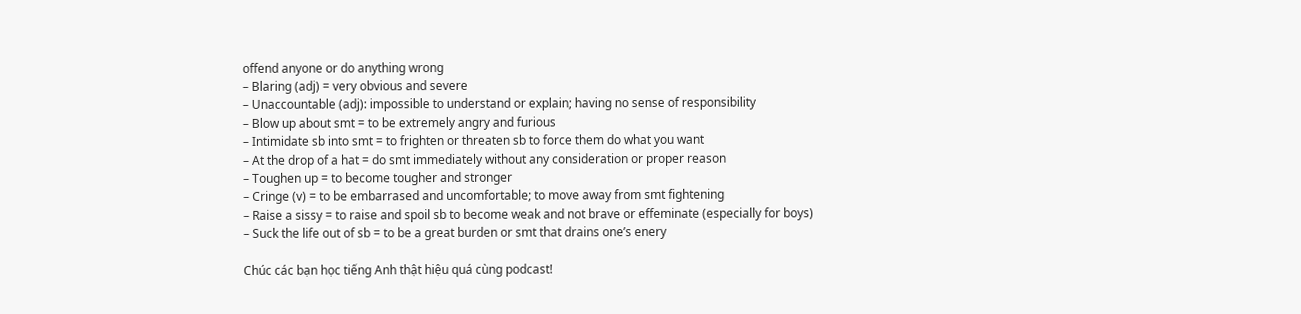offend anyone or do anything wrong
– Blaring (adj) = very obvious and severe
– Unaccountable (adj): impossible to understand or explain; having no sense of responsibility
– Blow up about smt = to be extremely angry and furious
– Intimidate sb into smt = to frighten or threaten sb to force them do what you want
– At the drop of a hat = do smt immediately without any consideration or proper reason
– Toughen up = to become tougher and stronger
– Cringe (v) = to be embarrased and uncomfortable; to move away from smt fightening
– Raise a sissy = to raise and spoil sb to become weak and not brave or effeminate (especially for boys)
– Suck the life out of sb = to be a great burden or smt that drains one’s enery

Chúc các bạn học tiếng Anh thật hiệu quá cùng podcast!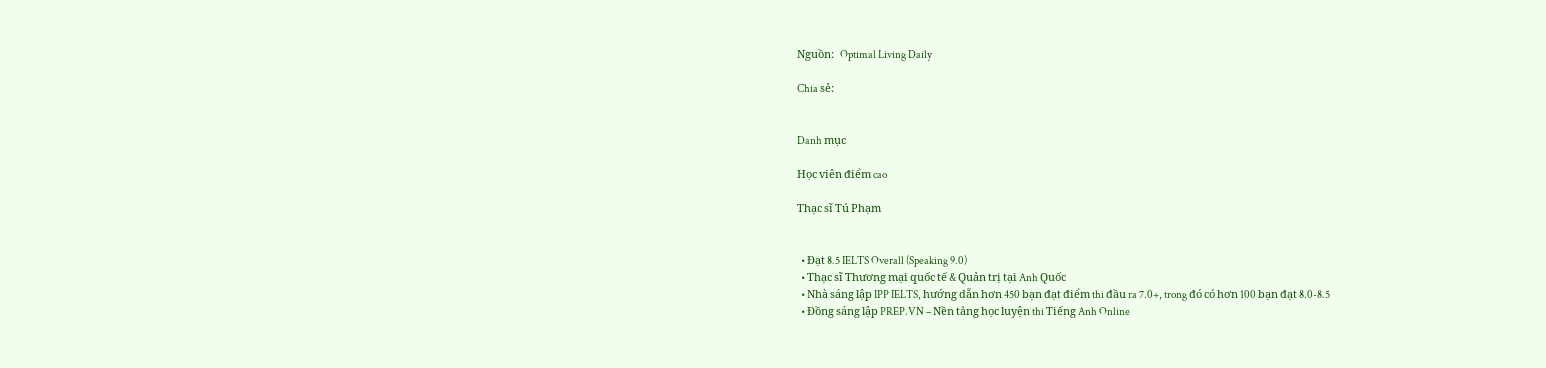Nguồn:  Optimal Living Daily

Chia sẻ:


Danh mục

Học viên điểm cao

Thạc sĩ Tú Phạm


  • Đạt 8.5 IELTS Overall (Speaking 9.0)
  • Thạc sĩ Thương mại quốc tế & Quản trị tại Anh Quốc
  • Nhà sáng lập IPP IELTS, hướng dẫn hơn 450 bạn đạt điểm thi đầu ra 7.0+, trong đó có hơn 100 bạn đạt 8.0-8.5
  • Đồng sáng lập PREP.VN – Nền tảng học luyện thi Tiếng Anh Online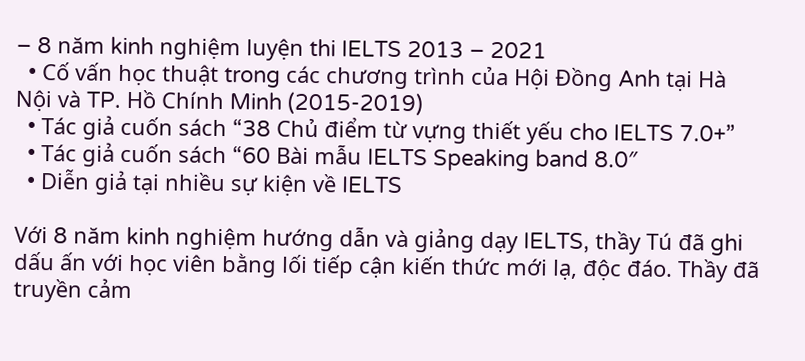– 8 năm kinh nghiệm luyện thi IELTS 2013 – 2021
  • Cố vấn học thuật trong các chương trình của Hội Đồng Anh tại Hà Nội và TP. Hồ Chính Minh (2015-2019)
  • Tác giả cuốn sách “38 Chủ điểm từ vựng thiết yếu cho IELTS 7.0+”
  • Tác giả cuốn sách “60 Bài mẫu IELTS Speaking band 8.0″
  • Diễn giả tại nhiều sự kiện về IELTS

Với 8 năm kinh nghiệm hướng dẫn và giảng dạy IELTS, thầy Tú đã ghi dấu ấn với học viên bằng lối tiếp cận kiến thức mới lạ, độc đáo. Thầy đã truyền cảm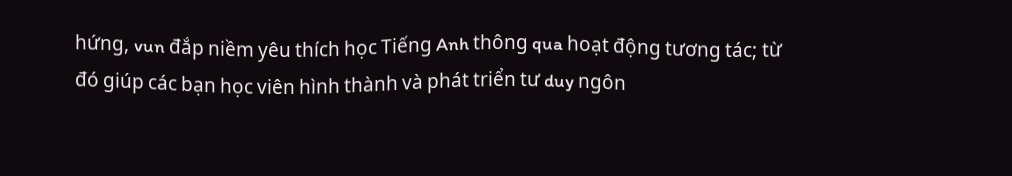hứng, vun đắp niềm yêu thích học Tiếng Anh thông qua hoạt động tương tác; từ đó giúp các bạn học viên hình thành và phát triển tư duy ngôn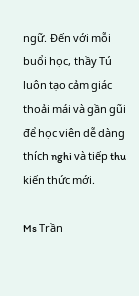ngữ. Đến với mỗi buổi học, thầy Tú luôn tạo cảm giác thoải mái và gần gũi để học viên dễ dàng thích nghi và tiếp thu kiến thức mới.

Ms Trần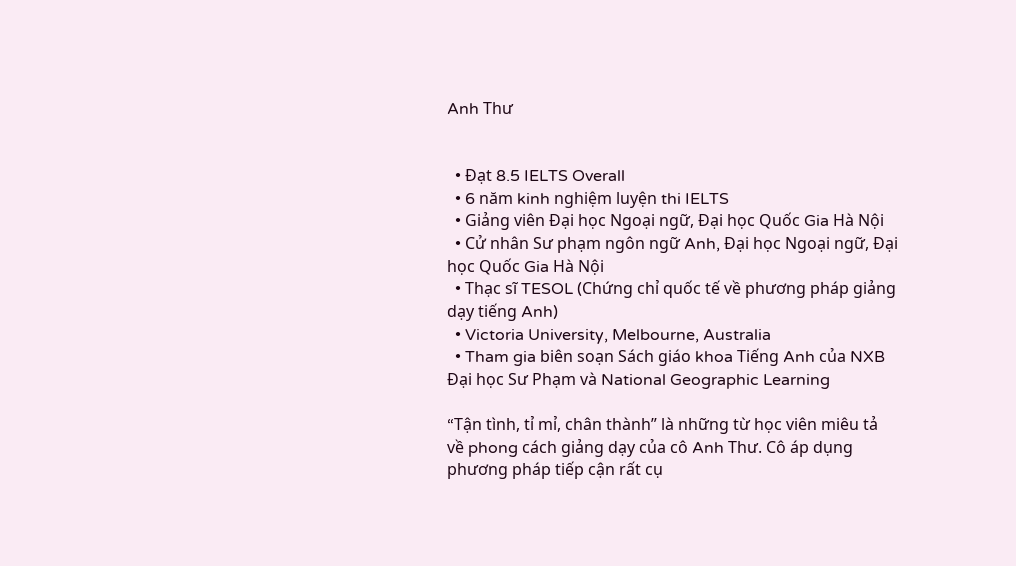Anh Thư


  • Đạt 8.5 IELTS Overall
  • 6 năm kinh nghiệm luyện thi IELTS
  • Giảng viên Đại học Ngoại ngữ, Đại học Quốc Gia Hà Nội
  • Cử nhân Sư phạm ngôn ngữ Anh, Đại học Ngoại ngữ, Đại học Quốc Gia Hà Nội
  • Thạc sĩ TESOL (Chứng chỉ quốc tế về phương pháp giảng dạy tiếng Anh)
  • Victoria University, Melbourne, Australia
  • Tham gia biên soạn Sách giáo khoa Tiếng Anh của NXB Đại học Sư Phạm và National Geographic Learning

“Tận tình, tỉ mỉ, chân thành” là những từ học viên miêu tả về phong cách giảng dạy của cô Anh Thư. Cô áp dụng phương pháp tiếp cận rất cụ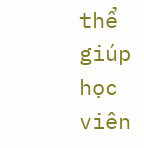thể giúp học viên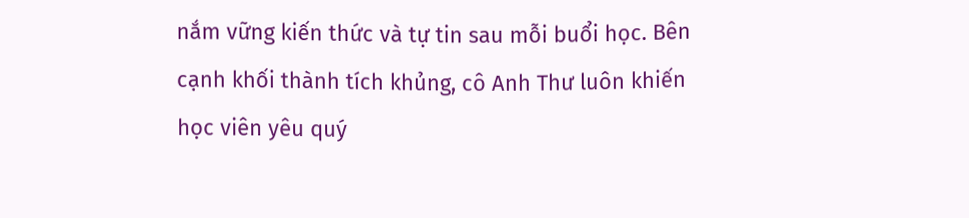nắm vững kiến thức và tự tin sau mỗi buổi học. Bên cạnh khối thành tích khủng, cô Anh Thư luôn khiến học viên yêu quý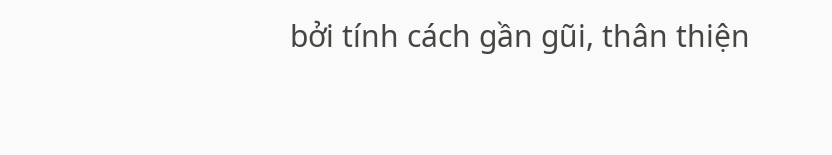bởi tính cách gần gũi, thân thiện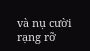và nụ cười rạng rỡ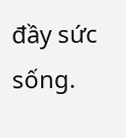đầy sức sống.